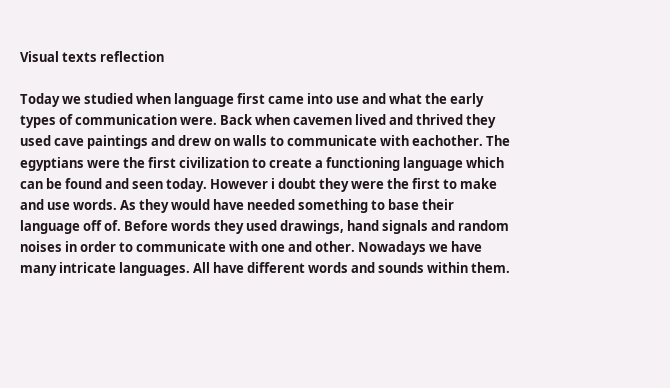Visual texts reflection

Today we studied when language first came into use and what the early types of communication were. Back when cavemen lived and thrived they used cave paintings and drew on walls to communicate with eachother. The egyptians were the first civilization to create a functioning language which can be found and seen today. However i doubt they were the first to make and use words. As they would have needed something to base their language off of. Before words they used drawings, hand signals and random noises in order to communicate with one and other. Nowadays we have many intricate languages. All have different words and sounds within them.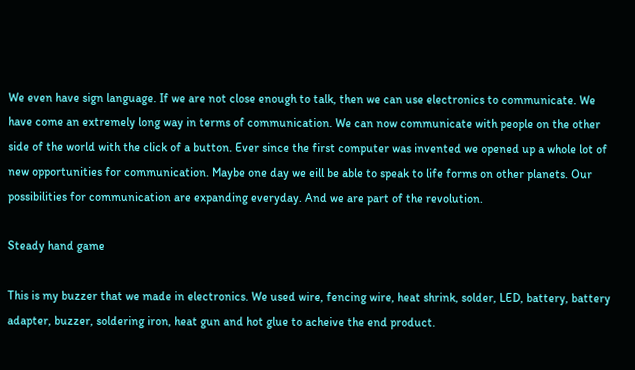We even have sign language. If we are not close enough to talk, then we can use electronics to communicate. We have come an extremely long way in terms of communication. We can now communicate with people on the other side of the world with the click of a button. Ever since the first computer was invented we opened up a whole lot of new opportunities for communication. Maybe one day we eill be able to speak to life forms on other planets. Our possibilities for communication are expanding everyday. And we are part of the revolution.

Steady hand game

This is my buzzer that we made in electronics. We used wire, fencing wire, heat shrink, solder, LED, battery, battery adapter, buzzer, soldering iron, heat gun and hot glue to acheive the end product.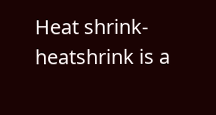Heat shrink-  heatshrink is a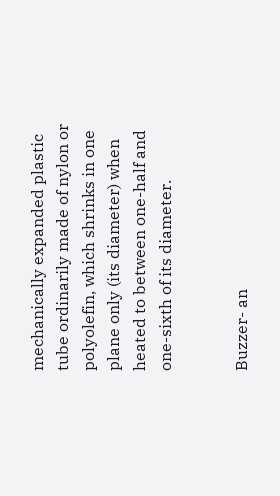mechanically expanded plastic tube ordinarily made of nylon or polyolefin, which shrinks in one plane only (its diameter) when heated to between one-half and one-sixth of its diameter.


Buzzer- an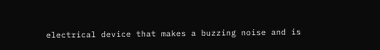electrical device that makes a buzzing noise and is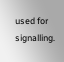used for signalling.